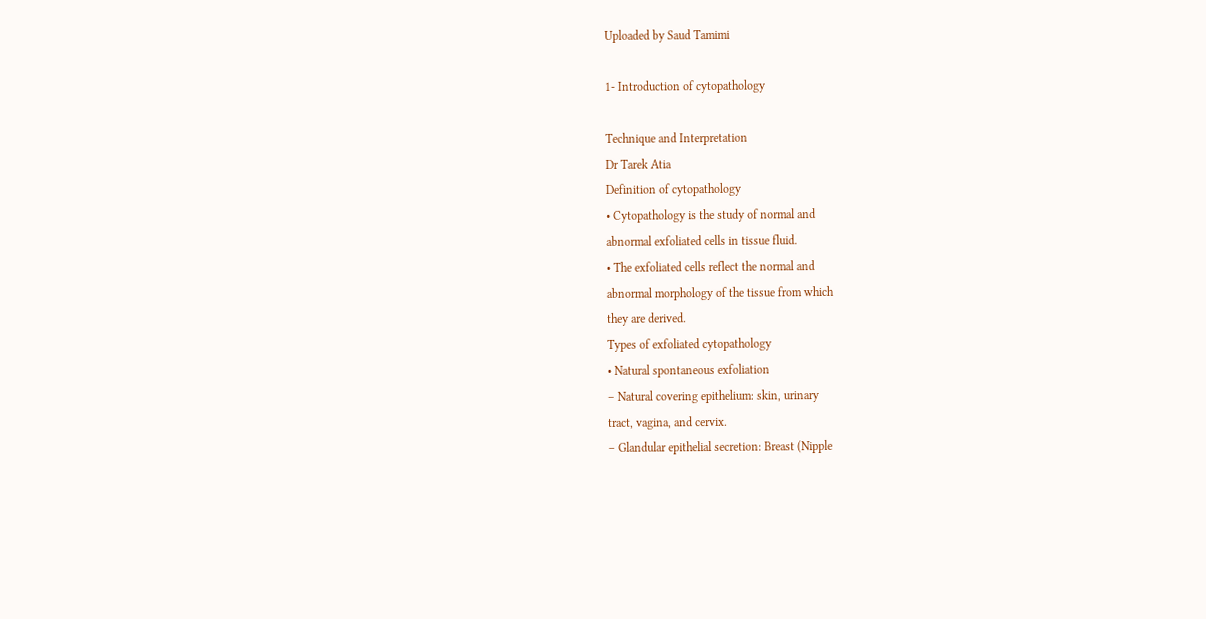Uploaded by Saud Tamimi

1- Introduction of cytopathology

Technique and Interpretation
Dr Tarek Atia
Definition of cytopathology
• Cytopathology is the study of normal and
abnormal exfoliated cells in tissue fluid.
• The exfoliated cells reflect the normal and
abnormal morphology of the tissue from which
they are derived.
Types of exfoliated cytopathology
• Natural spontaneous exfoliation
– Natural covering epithelium: skin, urinary
tract, vagina, and cervix.
– Glandular epithelial secretion: Breast (Nipple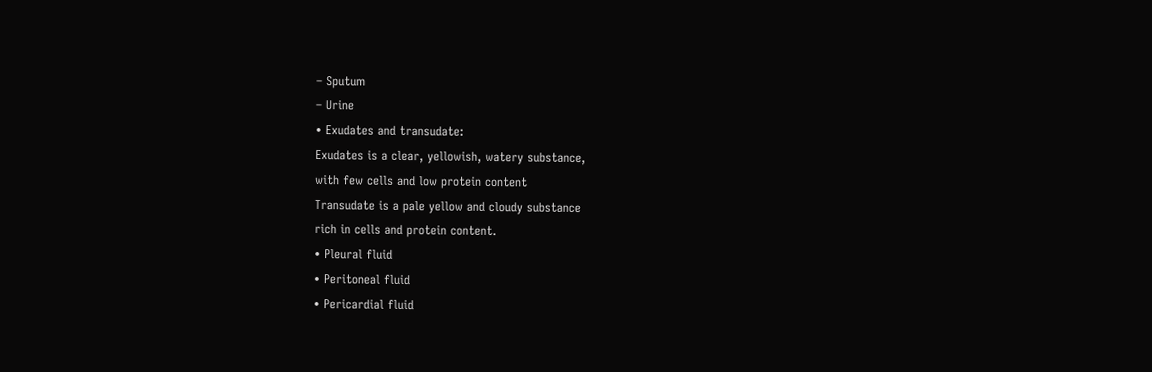– Sputum
– Urine
• Exudates and transudate:
Exudates is a clear, yellowish, watery substance,
with few cells and low protein content
Transudate is a pale yellow and cloudy substance
rich in cells and protein content.
• Pleural fluid
• Peritoneal fluid
• Pericardial fluid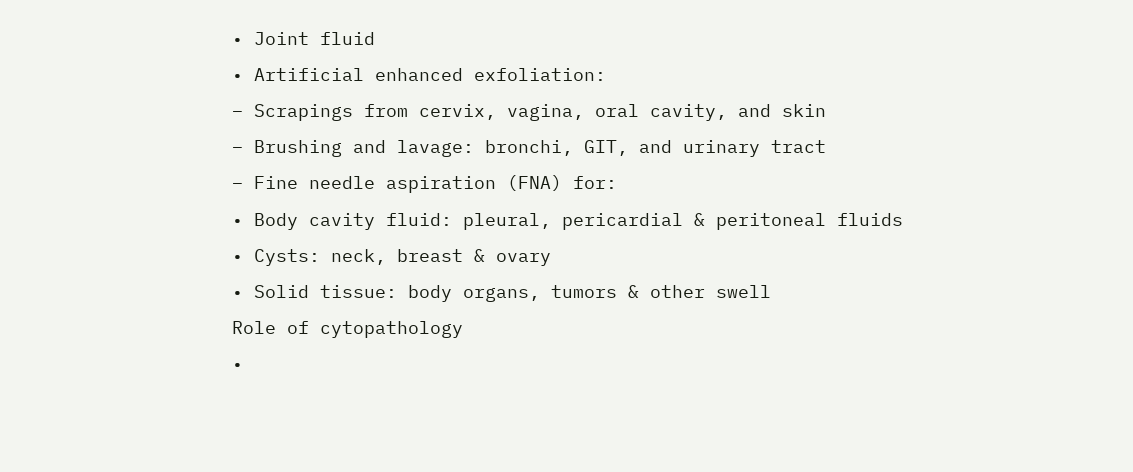• Joint fluid
• Artificial enhanced exfoliation:
– Scrapings from cervix, vagina, oral cavity, and skin
– Brushing and lavage: bronchi, GIT, and urinary tract
– Fine needle aspiration (FNA) for:
• Body cavity fluid: pleural, pericardial & peritoneal fluids
• Cysts: neck, breast & ovary
• Solid tissue: body organs, tumors & other swell
Role of cytopathology
•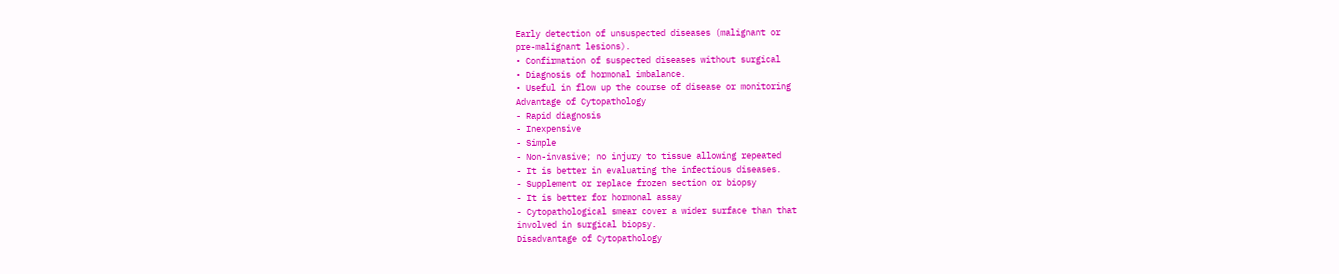Early detection of unsuspected diseases (malignant or
pre-malignant lesions).
• Confirmation of suspected diseases without surgical
• Diagnosis of hormonal imbalance.
• Useful in flow up the course of disease or monitoring
Advantage of Cytopathology
- Rapid diagnosis
- Inexpensive
- Simple
- Non-invasive; no injury to tissue allowing repeated
- It is better in evaluating the infectious diseases.
- Supplement or replace frozen section or biopsy
- It is better for hormonal assay
- Cytopathological smear cover a wider surface than that
involved in surgical biopsy.
Disadvantage of Cytopathology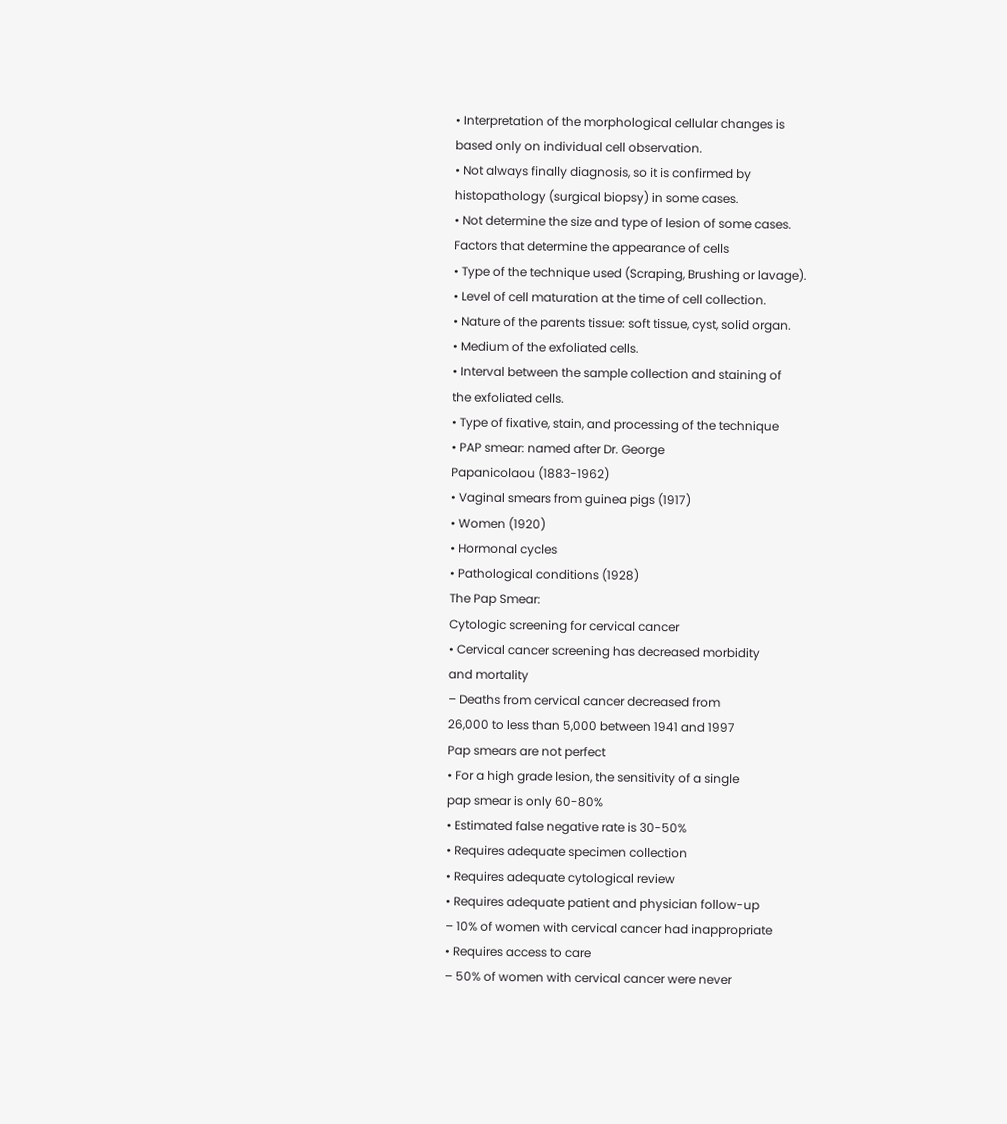• Interpretation of the morphological cellular changes is
based only on individual cell observation.
• Not always finally diagnosis, so it is confirmed by
histopathology (surgical biopsy) in some cases.
• Not determine the size and type of lesion of some cases.
Factors that determine the appearance of cells
• Type of the technique used (Scraping, Brushing or lavage).
• Level of cell maturation at the time of cell collection.
• Nature of the parents tissue: soft tissue, cyst, solid organ.
• Medium of the exfoliated cells.
• Interval between the sample collection and staining of
the exfoliated cells.
• Type of fixative, stain, and processing of the technique
• PAP smear: named after Dr. George
Papanicolaou (1883-1962)
• Vaginal smears from guinea pigs (1917)
• Women (1920)
• Hormonal cycles
• Pathological conditions (1928)
The Pap Smear:
Cytologic screening for cervical cancer
• Cervical cancer screening has decreased morbidity
and mortality
– Deaths from cervical cancer decreased from
26,000 to less than 5,000 between 1941 and 1997
Pap smears are not perfect
• For a high grade lesion, the sensitivity of a single
pap smear is only 60-80%
• Estimated false negative rate is 30-50%
• Requires adequate specimen collection
• Requires adequate cytological review
• Requires adequate patient and physician follow-up
– 10% of women with cervical cancer had inappropriate
• Requires access to care
– 50% of women with cervical cancer were never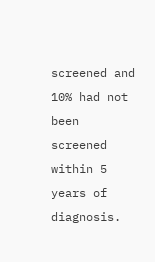screened and 10% had not been screened within 5
years of diagnosis.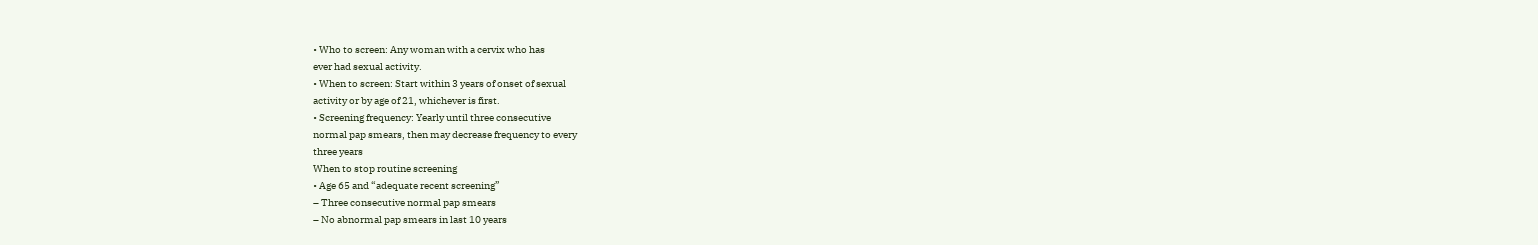• Who to screen: Any woman with a cervix who has
ever had sexual activity.
• When to screen: Start within 3 years of onset of sexual
activity or by age of 21, whichever is first.
• Screening frequency: Yearly until three consecutive
normal pap smears, then may decrease frequency to every
three years
When to stop routine screening
• Age 65 and “adequate recent screening”
– Three consecutive normal pap smears
– No abnormal pap smears in last 10 years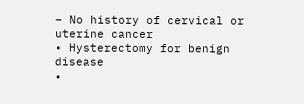– No history of cervical or uterine cancer
• Hysterectomy for benign disease
•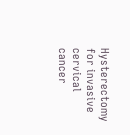Hysterectomy for invasive cervical cancer